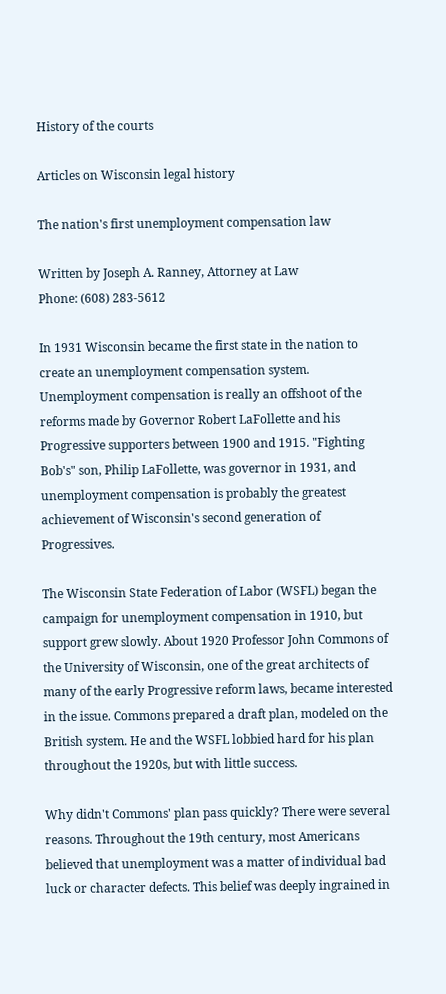History of the courts

Articles on Wisconsin legal history

The nation's first unemployment compensation law

Written by Joseph A. Ranney, Attorney at Law
Phone: (608) 283-5612

In 1931 Wisconsin became the first state in the nation to create an unemployment compensation system. Unemployment compensation is really an offshoot of the reforms made by Governor Robert LaFollette and his Progressive supporters between 1900 and 1915. "Fighting Bob's" son, Philip LaFollette, was governor in 1931, and unemployment compensation is probably the greatest achievement of Wisconsin's second generation of Progressives.

The Wisconsin State Federation of Labor (WSFL) began the campaign for unemployment compensation in 1910, but support grew slowly. About 1920 Professor John Commons of the University of Wisconsin, one of the great architects of many of the early Progressive reform laws, became interested in the issue. Commons prepared a draft plan, modeled on the British system. He and the WSFL lobbied hard for his plan throughout the 1920s, but with little success.

Why didn't Commons' plan pass quickly? There were several reasons. Throughout the 19th century, most Americans believed that unemployment was a matter of individual bad luck or character defects. This belief was deeply ingrained in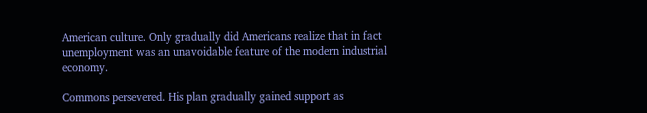American culture. Only gradually did Americans realize that in fact unemployment was an unavoidable feature of the modern industrial economy.

Commons persevered. His plan gradually gained support as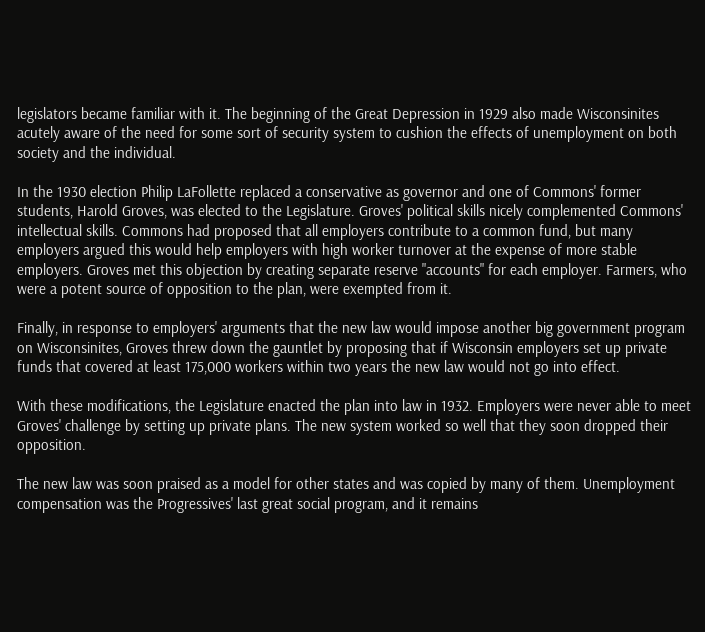legislators became familiar with it. The beginning of the Great Depression in 1929 also made Wisconsinites acutely aware of the need for some sort of security system to cushion the effects of unemployment on both society and the individual.

In the 1930 election Philip LaFollette replaced a conservative as governor and one of Commons' former students, Harold Groves, was elected to the Legislature. Groves' political skills nicely complemented Commons' intellectual skills. Commons had proposed that all employers contribute to a common fund, but many employers argued this would help employers with high worker turnover at the expense of more stable employers. Groves met this objection by creating separate reserve "accounts" for each employer. Farmers, who were a potent source of opposition to the plan, were exempted from it.

Finally, in response to employers' arguments that the new law would impose another big government program on Wisconsinites, Groves threw down the gauntlet by proposing that if Wisconsin employers set up private funds that covered at least 175,000 workers within two years the new law would not go into effect.

With these modifications, the Legislature enacted the plan into law in 1932. Employers were never able to meet Groves' challenge by setting up private plans. The new system worked so well that they soon dropped their opposition.

The new law was soon praised as a model for other states and was copied by many of them. Unemployment compensation was the Progressives' last great social program, and it remains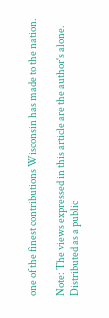one of the finest contributions Wisconsin has made to the nation.

Note: The views expressed in this article are the author's alone. Distributed as a public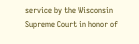service by the Wisconsin Supreme Court in honor of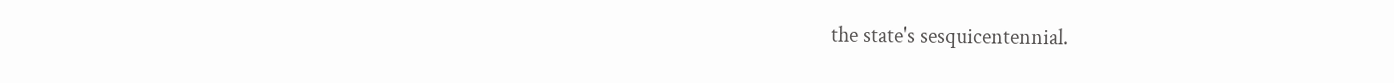the state's sesquicentennial.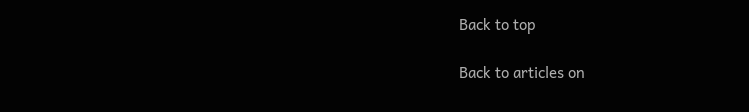Back to top

Back to articles on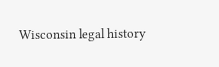Wisconsin legal history